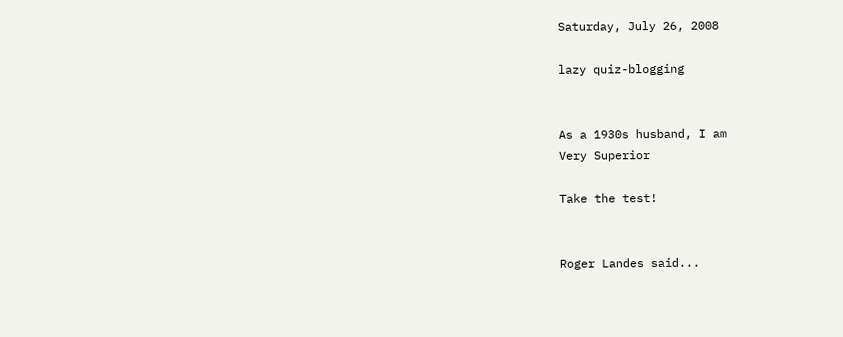Saturday, July 26, 2008

lazy quiz-blogging


As a 1930s husband, I am
Very Superior

Take the test!


Roger Landes said...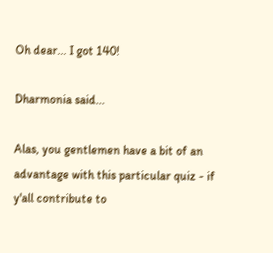Oh dear... I got 140!

Dharmonia said...

Alas, you gentlemen have a bit of an advantage with this particular quiz - if y'all contribute to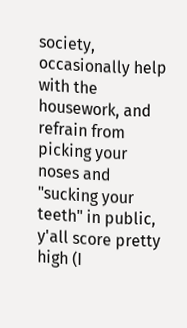society, occasionally help with the housework, and refrain from picking your noses and "sucking your teeth" in public, y'all score pretty high (I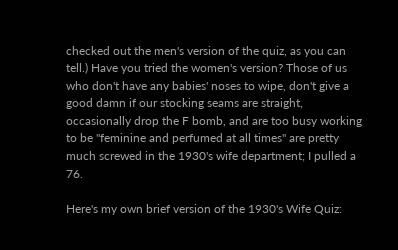checked out the men's version of the quiz, as you can tell.) Have you tried the women's version? Those of us who don't have any babies' noses to wipe, don't give a good damn if our stocking seams are straight, occasionally drop the F bomb, and are too busy working to be "feminine and perfumed at all times" are pretty much screwed in the 1930's wife department; I pulled a 76.

Here's my own brief version of the 1930's Wife Quiz: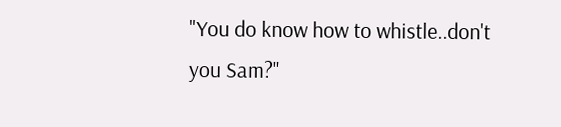"You do know how to whistle..don't you Sam?"